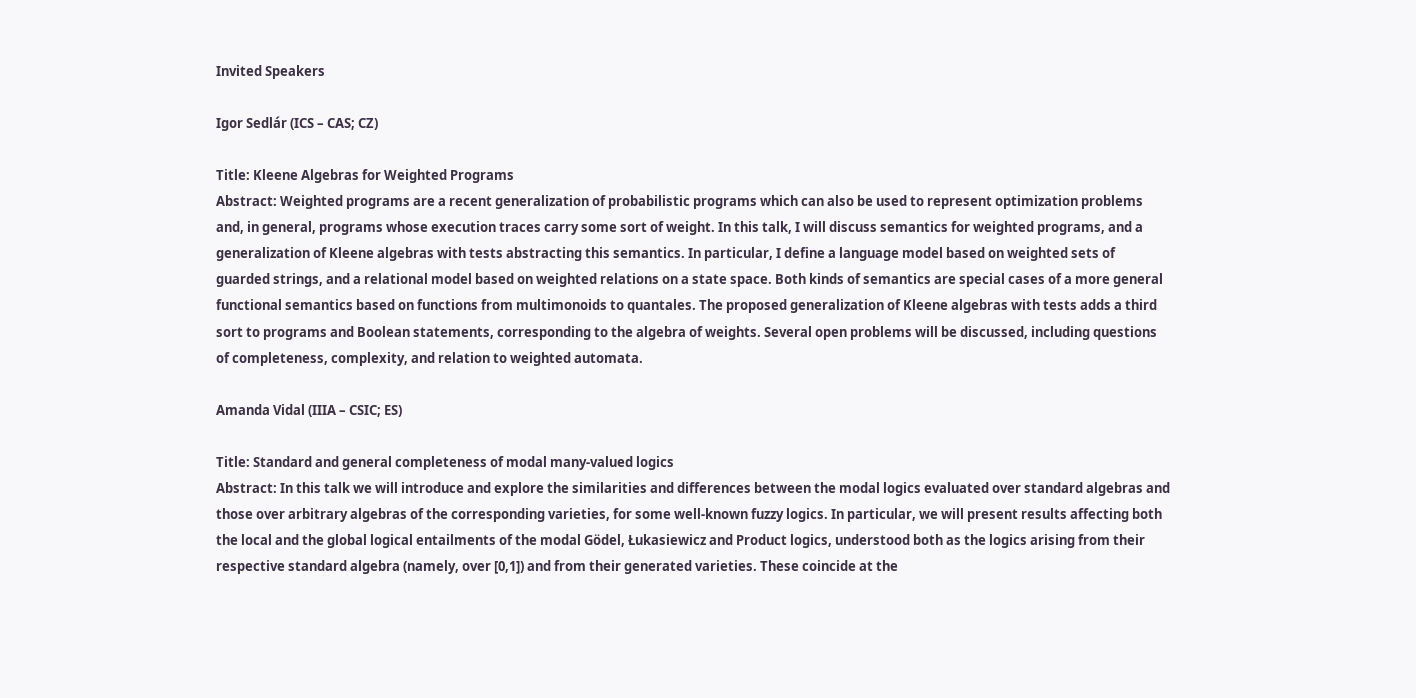Invited Speakers

Igor Sedlár (ICS – CAS; CZ)

Title: Kleene Algebras for Weighted Programs
Abstract: Weighted programs are a recent generalization of probabilistic programs which can also be used to represent optimization problems and, in general, programs whose execution traces carry some sort of weight. In this talk, I will discuss semantics for weighted programs, and a generalization of Kleene algebras with tests abstracting this semantics. In particular, I define a language model based on weighted sets of guarded strings, and a relational model based on weighted relations on a state space. Both kinds of semantics are special cases of a more general functional semantics based on functions from multimonoids to quantales. The proposed generalization of Kleene algebras with tests adds a third sort to programs and Boolean statements, corresponding to the algebra of weights. Several open problems will be discussed, including questions of completeness, complexity, and relation to weighted automata.

Amanda Vidal (IIIA – CSIC; ES)

Title: Standard and general completeness of modal many-valued logics
Abstract: In this talk we will introduce and explore the similarities and differences between the modal logics evaluated over standard algebras and those over arbitrary algebras of the corresponding varieties, for some well-known fuzzy logics. In particular, we will present results affecting both the local and the global logical entailments of the modal Gödel, Łukasiewicz and Product logics, understood both as the logics arising from their respective standard algebra (namely, over [0,1]) and from their generated varieties. These coincide at the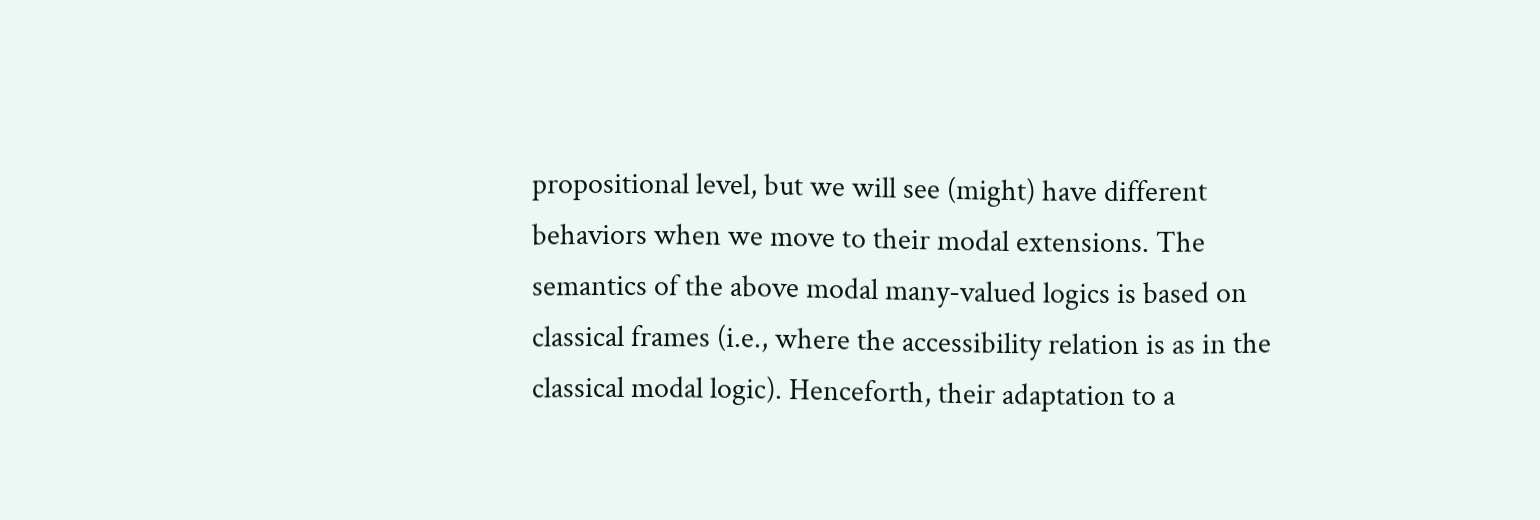propositional level, but we will see (might) have different behaviors when we move to their modal extensions. The semantics of the above modal many-valued logics is based on classical frames (i.e., where the accessibility relation is as in the classical modal logic). Henceforth, their adaptation to a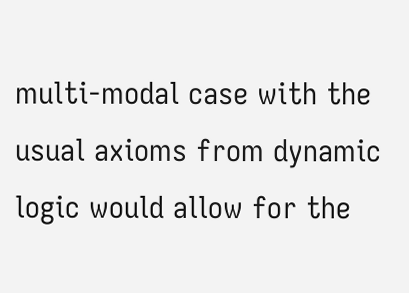multi-modal case with the usual axioms from dynamic logic would allow for the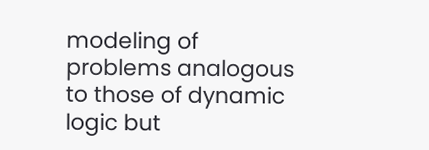modeling of problems analogous to those of dynamic logic but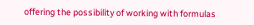offering the possibility of working with formulas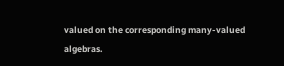valued on the corresponding many-valued algebras.